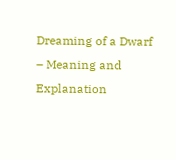Dreaming of a Dwarf – Meaning and Explanation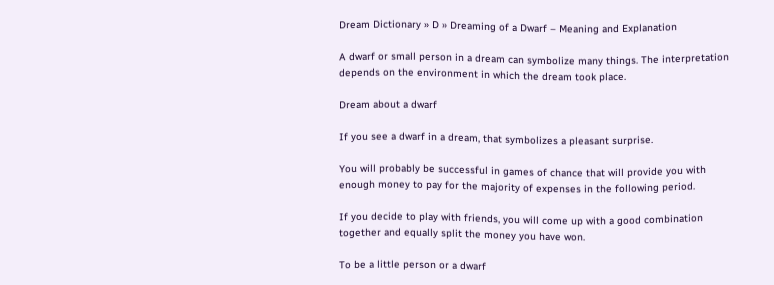Dream Dictionary » D » Dreaming of a Dwarf – Meaning and Explanation

A dwarf or small person in a dream can symbolize many things. The interpretation depends on the environment in which the dream took place.

Dream about a dwarf

If you see a dwarf in a dream, that symbolizes a pleasant surprise.

You will probably be successful in games of chance that will provide you with enough money to pay for the majority of expenses in the following period.

If you decide to play with friends, you will come up with a good combination together and equally split the money you have won.

To be a little person or a dwarf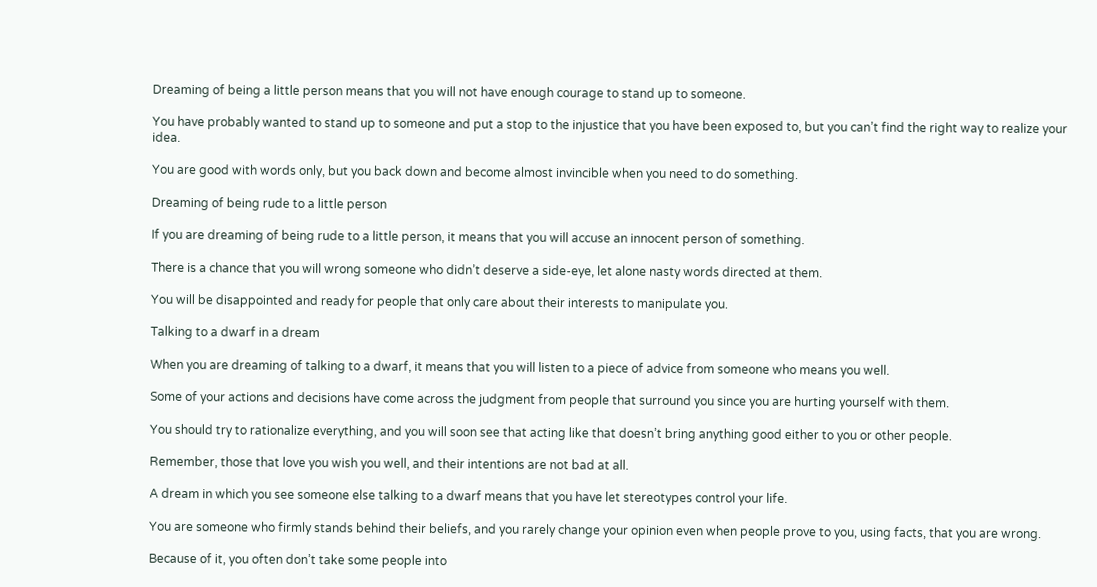Dreaming of being a little person means that you will not have enough courage to stand up to someone.

You have probably wanted to stand up to someone and put a stop to the injustice that you have been exposed to, but you can’t find the right way to realize your idea.

You are good with words only, but you back down and become almost invincible when you need to do something.

Dreaming of being rude to a little person

If you are dreaming of being rude to a little person, it means that you will accuse an innocent person of something.

There is a chance that you will wrong someone who didn’t deserve a side-eye, let alone nasty words directed at them.

You will be disappointed and ready for people that only care about their interests to manipulate you.

Talking to a dwarf in a dream

When you are dreaming of talking to a dwarf, it means that you will listen to a piece of advice from someone who means you well.

Some of your actions and decisions have come across the judgment from people that surround you since you are hurting yourself with them.

You should try to rationalize everything, and you will soon see that acting like that doesn’t bring anything good either to you or other people.

Remember, those that love you wish you well, and their intentions are not bad at all.

A dream in which you see someone else talking to a dwarf means that you have let stereotypes control your life.

You are someone who firmly stands behind their beliefs, and you rarely change your opinion even when people prove to you, using facts, that you are wrong.

Because of it, you often don’t take some people into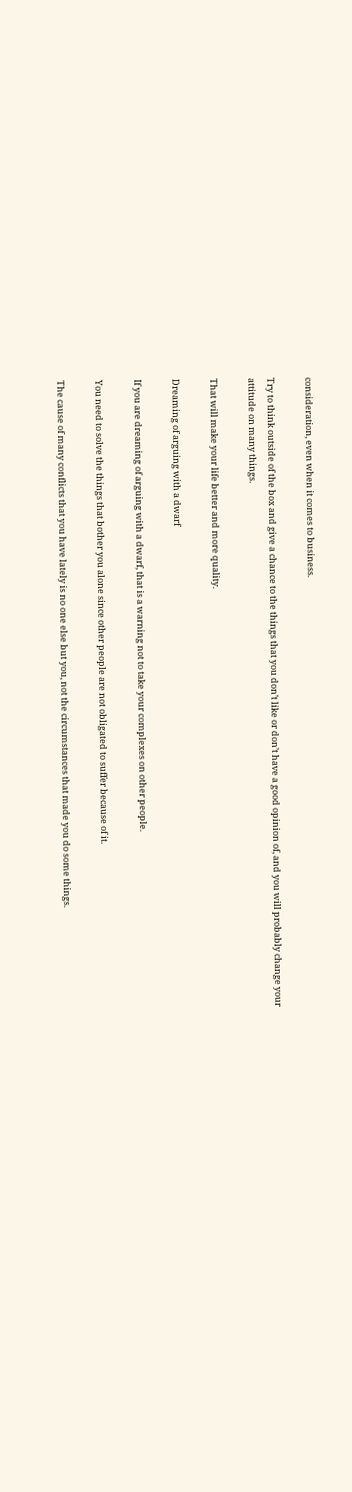consideration, even when it comes to business.

Try to think outside of the box and give a chance to the things that you don’t like or don’t have a good opinion of, and you will probably change your attitude on many things.

That will make your life better and more quality.

Dreaming of arguing with a dwarf

If you are dreaming of arguing with a dwarf, that is a warning not to take your complexes on other people.

You need to solve the things that bother you alone since other people are not obligated to suffer because of it.

The cause of many conflicts that you have lately is no one else but you, not the circumstances that made you do some things.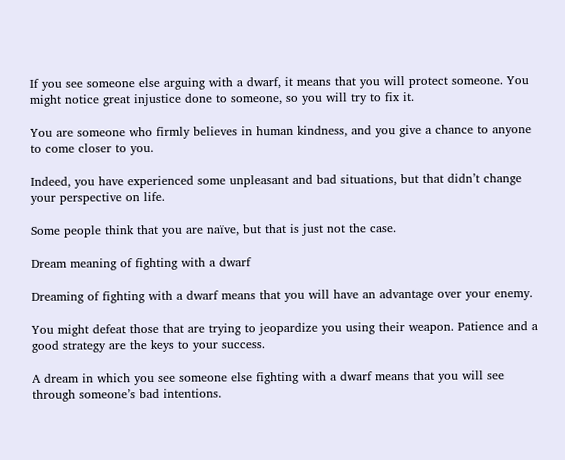If you see someone else arguing with a dwarf, it means that you will protect someone. You might notice great injustice done to someone, so you will try to fix it.

You are someone who firmly believes in human kindness, and you give a chance to anyone to come closer to you.

Indeed, you have experienced some unpleasant and bad situations, but that didn’t change your perspective on life.

Some people think that you are naïve, but that is just not the case.

Dream meaning of fighting with a dwarf

Dreaming of fighting with a dwarf means that you will have an advantage over your enemy.

You might defeat those that are trying to jeopardize you using their weapon. Patience and a good strategy are the keys to your success.

A dream in which you see someone else fighting with a dwarf means that you will see through someone’s bad intentions.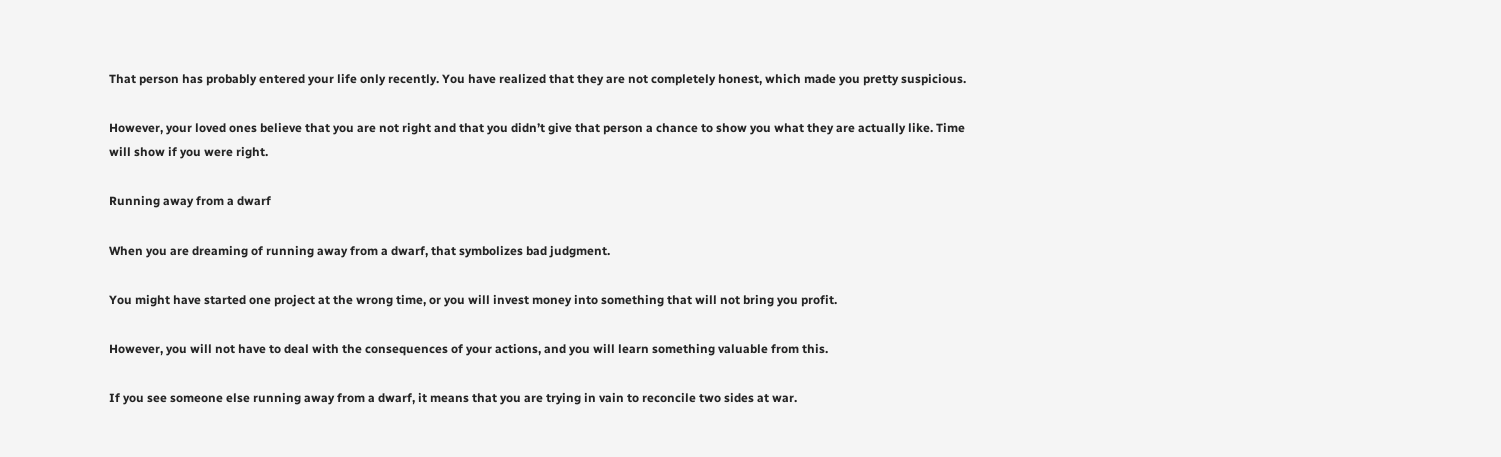That person has probably entered your life only recently. You have realized that they are not completely honest, which made you pretty suspicious.

However, your loved ones believe that you are not right and that you didn’t give that person a chance to show you what they are actually like. Time will show if you were right.

Running away from a dwarf

When you are dreaming of running away from a dwarf, that symbolizes bad judgment.

You might have started one project at the wrong time, or you will invest money into something that will not bring you profit.

However, you will not have to deal with the consequences of your actions, and you will learn something valuable from this.

If you see someone else running away from a dwarf, it means that you are trying in vain to reconcile two sides at war.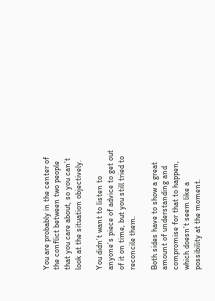You are probably in the center of the conflict between two people that you care about, so you can’t look at the situation objectively.

You didn’t want to listen to anyone’s piece of advice to get out of it on time, but you still tried to reconcile them.

Both sides have to show a great amount of understanding and compromise for that to happen, which doesn’t seem like a possibility at the moment.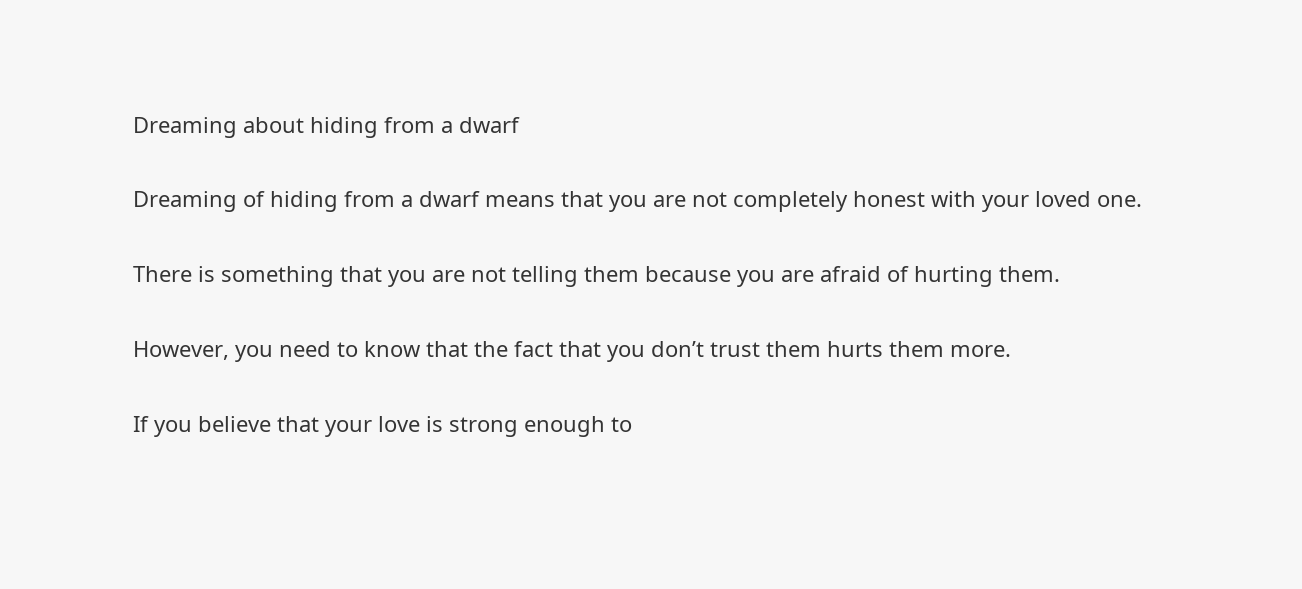Dreaming about hiding from a dwarf

Dreaming of hiding from a dwarf means that you are not completely honest with your loved one.

There is something that you are not telling them because you are afraid of hurting them.

However, you need to know that the fact that you don’t trust them hurts them more.

If you believe that your love is strong enough to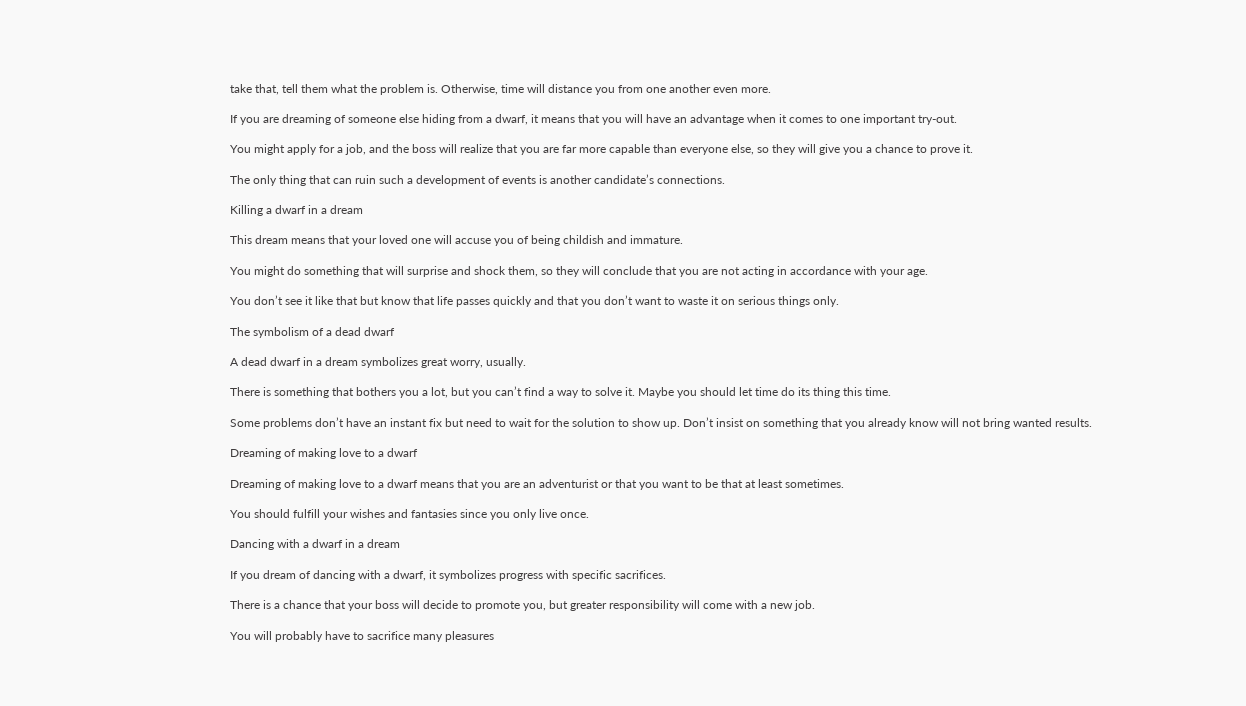take that, tell them what the problem is. Otherwise, time will distance you from one another even more.

If you are dreaming of someone else hiding from a dwarf, it means that you will have an advantage when it comes to one important try-out.

You might apply for a job, and the boss will realize that you are far more capable than everyone else, so they will give you a chance to prove it.

The only thing that can ruin such a development of events is another candidate’s connections.

Killing a dwarf in a dream

This dream means that your loved one will accuse you of being childish and immature.

You might do something that will surprise and shock them, so they will conclude that you are not acting in accordance with your age.

You don’t see it like that but know that life passes quickly and that you don’t want to waste it on serious things only.

The symbolism of a dead dwarf

A dead dwarf in a dream symbolizes great worry, usually.

There is something that bothers you a lot, but you can’t find a way to solve it. Maybe you should let time do its thing this time.

Some problems don’t have an instant fix but need to wait for the solution to show up. Don’t insist on something that you already know will not bring wanted results.

Dreaming of making love to a dwarf

Dreaming of making love to a dwarf means that you are an adventurist or that you want to be that at least sometimes.

You should fulfill your wishes and fantasies since you only live once.

Dancing with a dwarf in a dream

If you dream of dancing with a dwarf, it symbolizes progress with specific sacrifices.

There is a chance that your boss will decide to promote you, but greater responsibility will come with a new job.

You will probably have to sacrifice many pleasures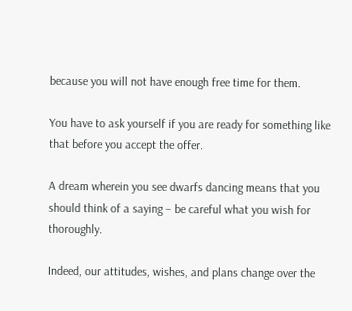because you will not have enough free time for them.

You have to ask yourself if you are ready for something like that before you accept the offer.

A dream wherein you see dwarfs dancing means that you should think of a saying – be careful what you wish for thoroughly.

Indeed, our attitudes, wishes, and plans change over the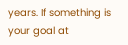years. If something is your goal at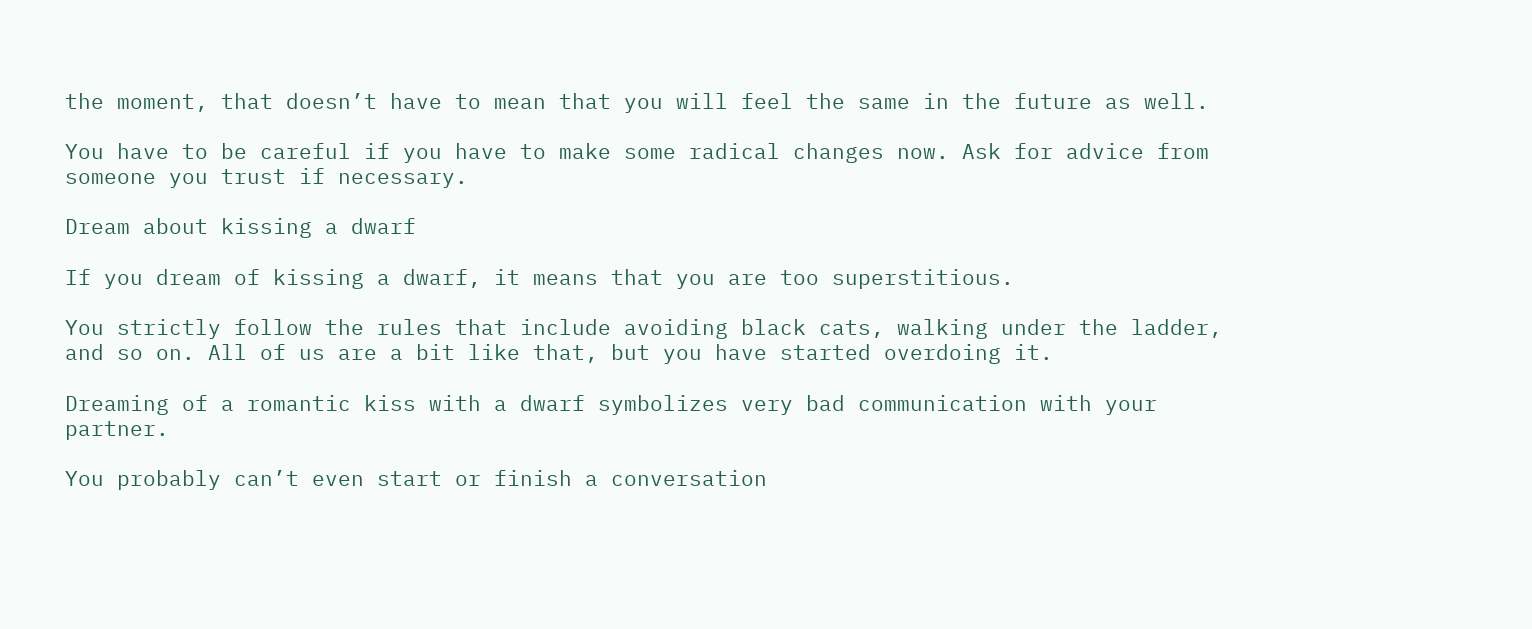the moment, that doesn’t have to mean that you will feel the same in the future as well.

You have to be careful if you have to make some radical changes now. Ask for advice from someone you trust if necessary.

Dream about kissing a dwarf

If you dream of kissing a dwarf, it means that you are too superstitious.

You strictly follow the rules that include avoiding black cats, walking under the ladder, and so on. All of us are a bit like that, but you have started overdoing it.

Dreaming of a romantic kiss with a dwarf symbolizes very bad communication with your partner.

You probably can’t even start or finish a conversation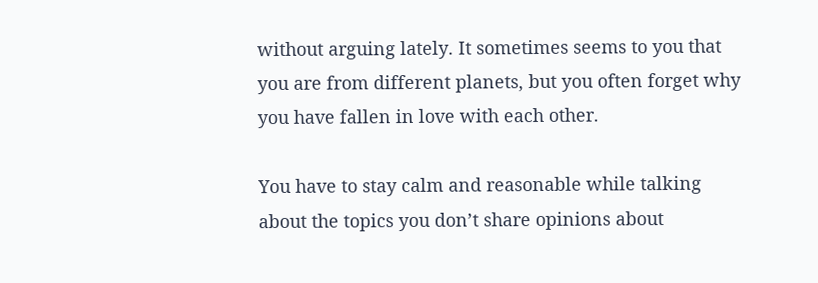without arguing lately. It sometimes seems to you that you are from different planets, but you often forget why you have fallen in love with each other.

You have to stay calm and reasonable while talking about the topics you don’t share opinions about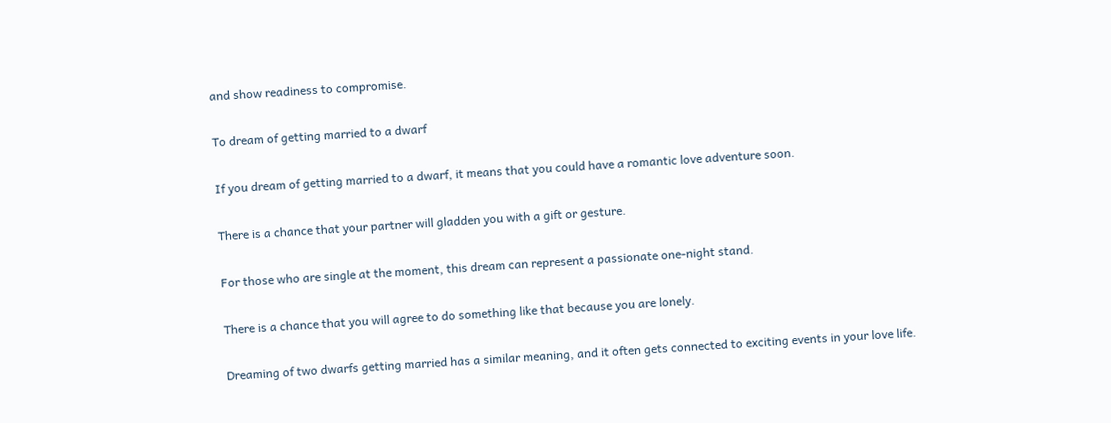and show readiness to compromise.

To dream of getting married to a dwarf

If you dream of getting married to a dwarf, it means that you could have a romantic love adventure soon.

There is a chance that your partner will gladden you with a gift or gesture.

For those who are single at the moment, this dream can represent a passionate one-night stand.

There is a chance that you will agree to do something like that because you are lonely.

Dreaming of two dwarfs getting married has a similar meaning, and it often gets connected to exciting events in your love life.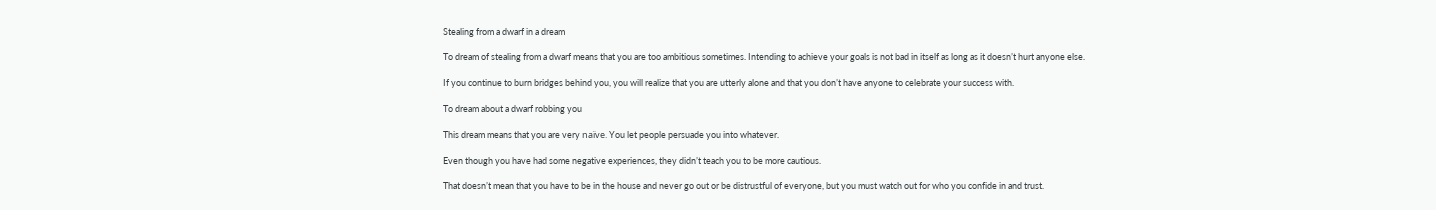Stealing from a dwarf in a dream

To dream of stealing from a dwarf means that you are too ambitious sometimes. Intending to achieve your goals is not bad in itself as long as it doesn’t hurt anyone else.

If you continue to burn bridges behind you, you will realize that you are utterly alone and that you don’t have anyone to celebrate your success with.

To dream about a dwarf robbing you

This dream means that you are very naïve. You let people persuade you into whatever.

Even though you have had some negative experiences, they didn’t teach you to be more cautious.

That doesn’t mean that you have to be in the house and never go out or be distrustful of everyone, but you must watch out for who you confide in and trust.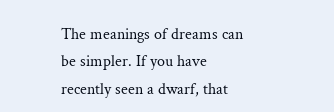The meanings of dreams can be simpler. If you have recently seen a dwarf, that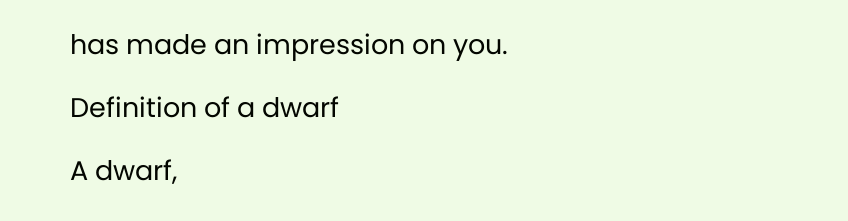has made an impression on you.

Definition of a dwarf

A dwarf,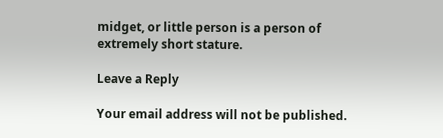midget, or little person is a person of extremely short stature.

Leave a Reply

Your email address will not be published.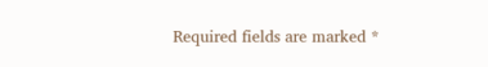Required fields are marked *